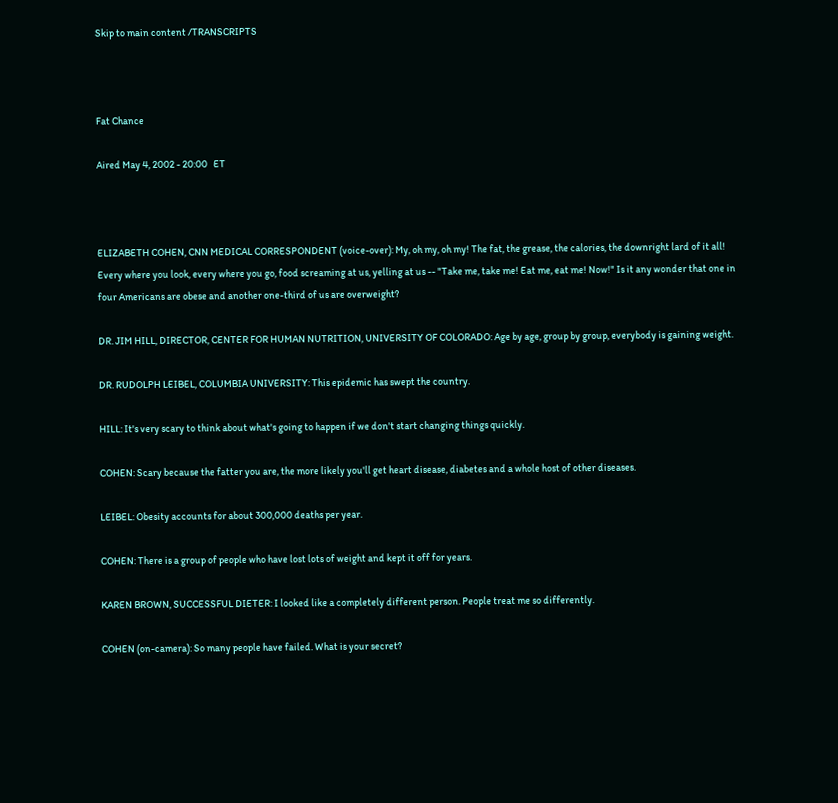Skip to main content /TRANSCRIPTS



Fat Chance

Aired May 4, 2002 - 20:00   ET



ELIZABETH COHEN, CNN MEDICAL CORRESPONDENT (voice-over): My, oh my, oh my! The fat, the grease, the calories, the downright lard of it all! Every where you look, every where you go, food screaming at us, yelling at us -- "Take me, take me! Eat me, eat me! Now!" Is it any wonder that one in four Americans are obese and another one-third of us are overweight?

DR. JIM HILL, DIRECTOR, CENTER FOR HUMAN NUTRITION, UNIVERSITY OF COLORADO: Age by age, group by group, everybody is gaining weight.

DR. RUDOLPH LEIBEL, COLUMBIA UNIVERSITY: This epidemic has swept the country.

HILL: It's very scary to think about what's going to happen if we don't start changing things quickly.

COHEN: Scary because the fatter you are, the more likely you'll get heart disease, diabetes and a whole host of other diseases.

LEIBEL: Obesity accounts for about 300,000 deaths per year.

COHEN: There is a group of people who have lost lots of weight and kept it off for years.

KAREN BROWN, SUCCESSFUL DIETER: I looked like a completely different person. People treat me so differently.

COHEN (on-camera): So many people have failed. What is your secret?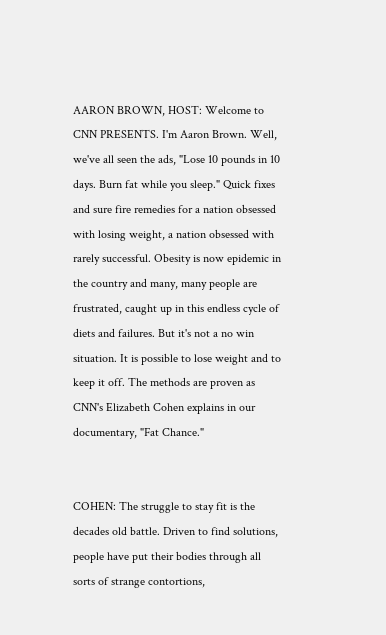AARON BROWN, HOST: Welcome to CNN PRESENTS. I'm Aaron Brown. Well, we've all seen the ads, "Lose 10 pounds in 10 days. Burn fat while you sleep." Quick fixes and sure fire remedies for a nation obsessed with losing weight, a nation obsessed with rarely successful. Obesity is now epidemic in the country and many, many people are frustrated, caught up in this endless cycle of diets and failures. But it's not a no win situation. It is possible to lose weight and to keep it off. The methods are proven as CNN's Elizabeth Cohen explains in our documentary, "Fat Chance."


COHEN: The struggle to stay fit is the decades old battle. Driven to find solutions, people have put their bodies through all sorts of strange contortions,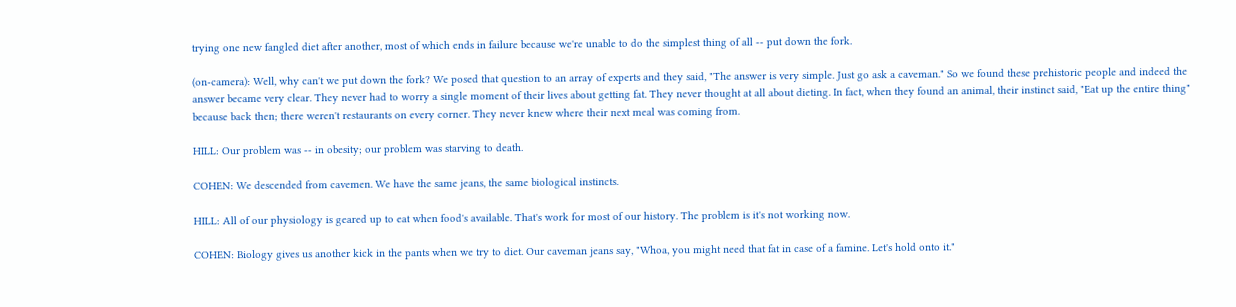trying one new fangled diet after another, most of which ends in failure because we're unable to do the simplest thing of all -- put down the fork.

(on-camera): Well, why can't we put down the fork? We posed that question to an array of experts and they said, "The answer is very simple. Just go ask a caveman." So we found these prehistoric people and indeed the answer became very clear. They never had to worry a single moment of their lives about getting fat. They never thought at all about dieting. In fact, when they found an animal, their instinct said, "Eat up the entire thing" because back then; there weren't restaurants on every corner. They never knew where their next meal was coming from.

HILL: Our problem was -- in obesity; our problem was starving to death.

COHEN: We descended from cavemen. We have the same jeans, the same biological instincts.

HILL: All of our physiology is geared up to eat when food's available. That's work for most of our history. The problem is it's not working now.

COHEN: Biology gives us another kick in the pants when we try to diet. Our caveman jeans say, "Whoa, you might need that fat in case of a famine. Let's hold onto it."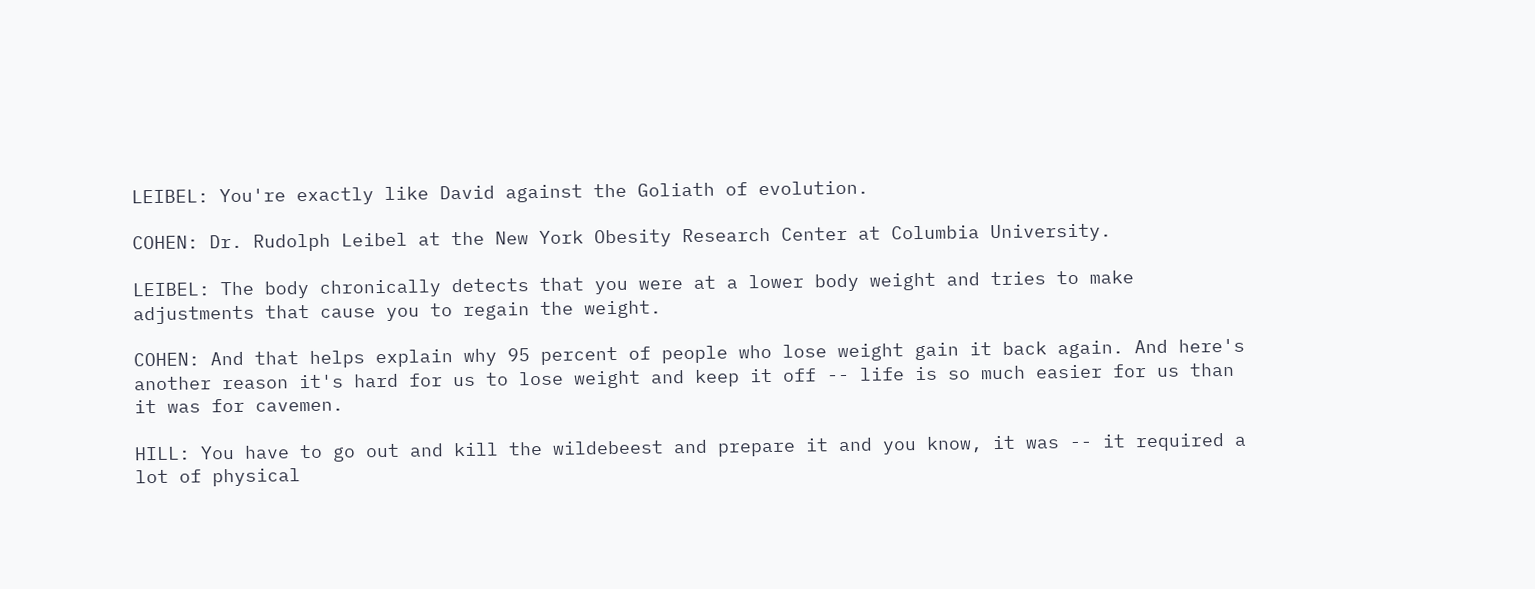LEIBEL: You're exactly like David against the Goliath of evolution.

COHEN: Dr. Rudolph Leibel at the New York Obesity Research Center at Columbia University.

LEIBEL: The body chronically detects that you were at a lower body weight and tries to make adjustments that cause you to regain the weight.

COHEN: And that helps explain why 95 percent of people who lose weight gain it back again. And here's another reason it's hard for us to lose weight and keep it off -- life is so much easier for us than it was for cavemen.

HILL: You have to go out and kill the wildebeest and prepare it and you know, it was -- it required a lot of physical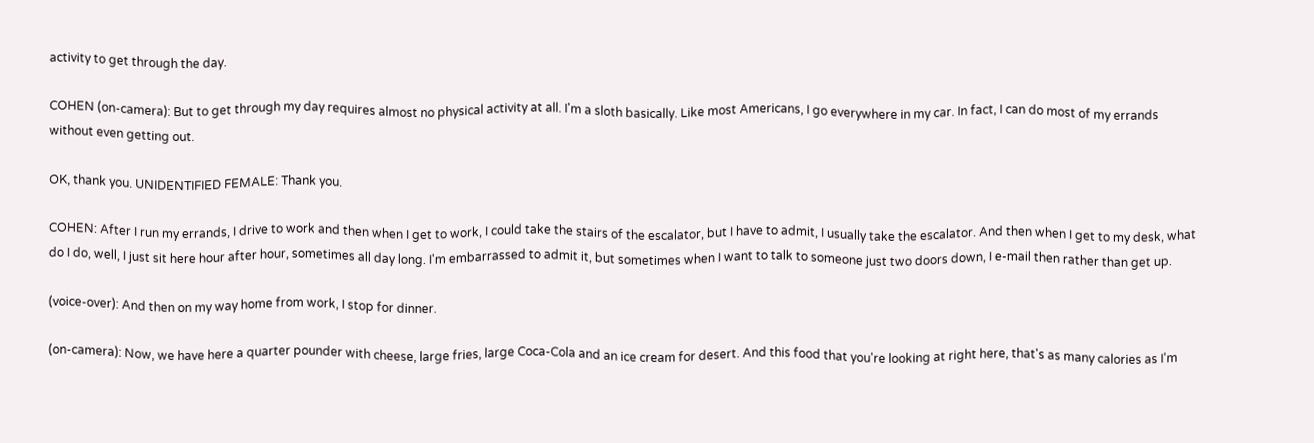activity to get through the day.

COHEN (on-camera): But to get through my day requires almost no physical activity at all. I'm a sloth basically. Like most Americans, I go everywhere in my car. In fact, I can do most of my errands without even getting out.

OK, thank you. UNIDENTIFIED FEMALE: Thank you.

COHEN: After I run my errands, I drive to work and then when I get to work, I could take the stairs of the escalator, but I have to admit, I usually take the escalator. And then when I get to my desk, what do I do, well, I just sit here hour after hour, sometimes all day long. I'm embarrassed to admit it, but sometimes when I want to talk to someone just two doors down, I e-mail then rather than get up.

(voice-over): And then on my way home from work, I stop for dinner.

(on-camera): Now, we have here a quarter pounder with cheese, large fries, large Coca-Cola and an ice cream for desert. And this food that you're looking at right here, that's as many calories as I'm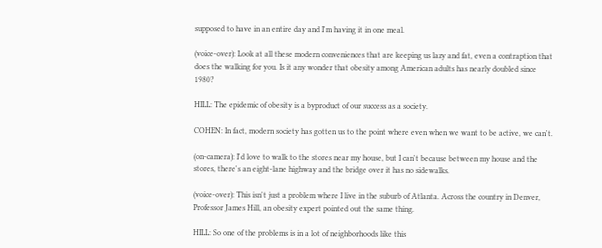supposed to have in an entire day and I'm having it in one meal.

(voice-over): Look at all these modern conveniences that are keeping us lazy and fat, even a contraption that does the walking for you. Is it any wonder that obesity among American adults has nearly doubled since 1980?

HILL: The epidemic of obesity is a byproduct of our success as a society.

COHEN: In fact, modern society has gotten us to the point where even when we want to be active, we can't.

(on-camera): I'd love to walk to the stores near my house, but I can't because between my house and the stores, there's an eight-lane highway and the bridge over it has no sidewalks.

(voice-over): This isn't just a problem where I live in the suburb of Atlanta. Across the country in Denver, Professor James Hill, an obesity expert pointed out the same thing.

HILL: So one of the problems is in a lot of neighborhoods like this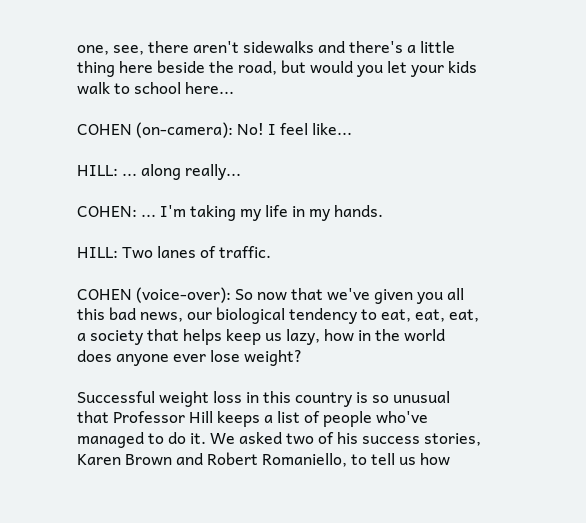one, see, there aren't sidewalks and there's a little thing here beside the road, but would you let your kids walk to school here...

COHEN (on-camera): No! I feel like...

HILL: ... along really...

COHEN: ... I'm taking my life in my hands.

HILL: Two lanes of traffic.

COHEN (voice-over): So now that we've given you all this bad news, our biological tendency to eat, eat, eat, a society that helps keep us lazy, how in the world does anyone ever lose weight?

Successful weight loss in this country is so unusual that Professor Hill keeps a list of people who've managed to do it. We asked two of his success stories, Karen Brown and Robert Romaniello, to tell us how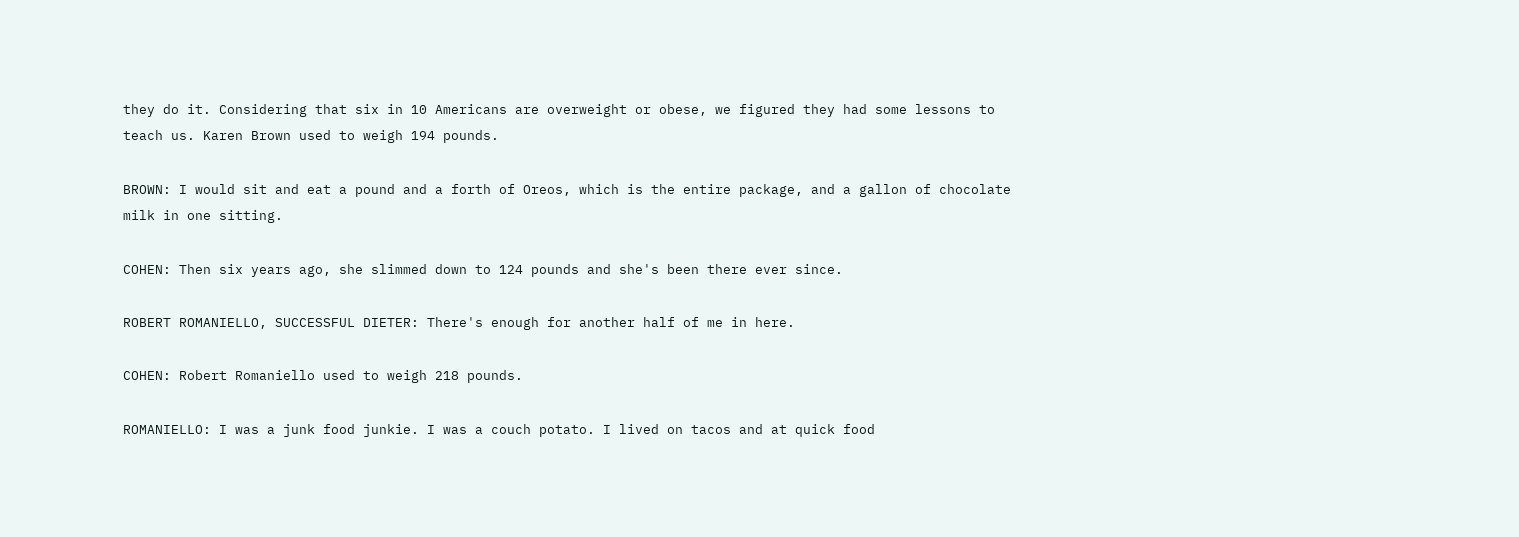they do it. Considering that six in 10 Americans are overweight or obese, we figured they had some lessons to teach us. Karen Brown used to weigh 194 pounds.

BROWN: I would sit and eat a pound and a forth of Oreos, which is the entire package, and a gallon of chocolate milk in one sitting.

COHEN: Then six years ago, she slimmed down to 124 pounds and she's been there ever since.

ROBERT ROMANIELLO, SUCCESSFUL DIETER: There's enough for another half of me in here.

COHEN: Robert Romaniello used to weigh 218 pounds.

ROMANIELLO: I was a junk food junkie. I was a couch potato. I lived on tacos and at quick food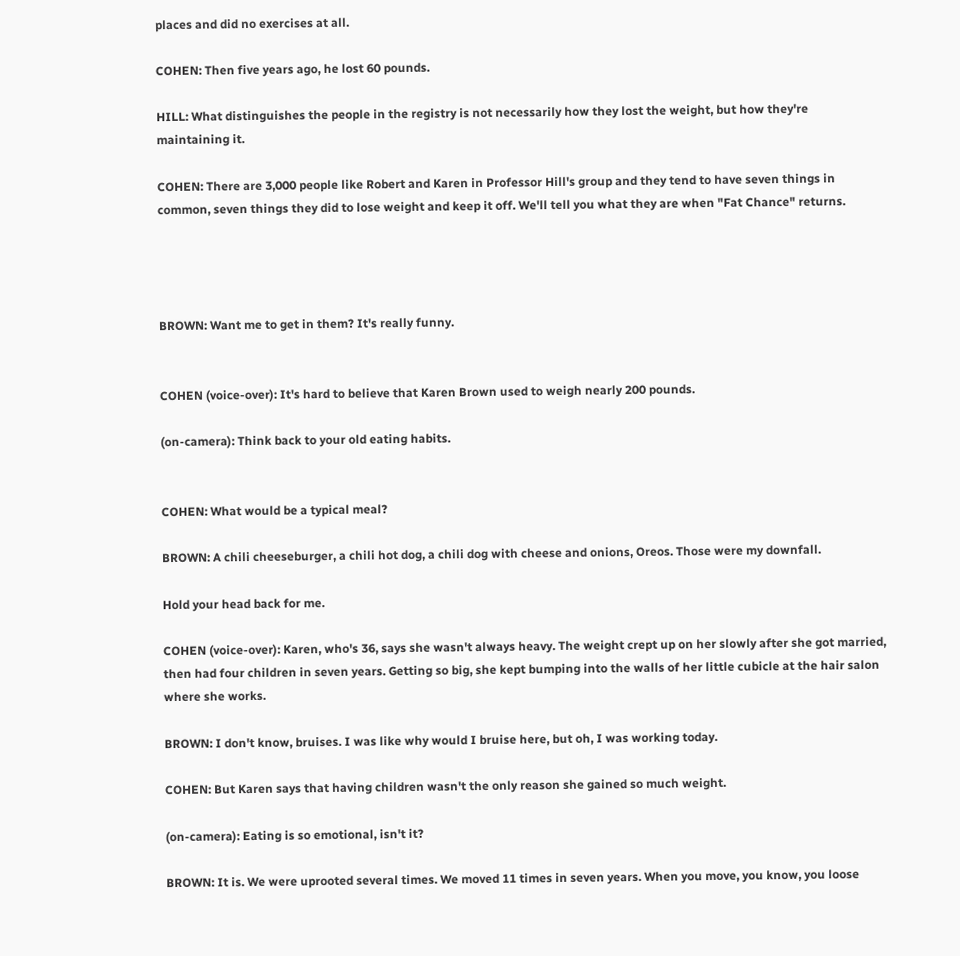places and did no exercises at all.

COHEN: Then five years ago, he lost 60 pounds.

HILL: What distinguishes the people in the registry is not necessarily how they lost the weight, but how they're maintaining it.

COHEN: There are 3,000 people like Robert and Karen in Professor Hill's group and they tend to have seven things in common, seven things they did to lose weight and keep it off. We'll tell you what they are when "Fat Chance" returns.




BROWN: Want me to get in them? It's really funny.


COHEN (voice-over): It's hard to believe that Karen Brown used to weigh nearly 200 pounds.

(on-camera): Think back to your old eating habits.


COHEN: What would be a typical meal?

BROWN: A chili cheeseburger, a chili hot dog, a chili dog with cheese and onions, Oreos. Those were my downfall.

Hold your head back for me.

COHEN (voice-over): Karen, who's 36, says she wasn't always heavy. The weight crept up on her slowly after she got married, then had four children in seven years. Getting so big, she kept bumping into the walls of her little cubicle at the hair salon where she works.

BROWN: I don't know, bruises. I was like why would I bruise here, but oh, I was working today.

COHEN: But Karen says that having children wasn't the only reason she gained so much weight.

(on-camera): Eating is so emotional, isn't it?

BROWN: It is. We were uprooted several times. We moved 11 times in seven years. When you move, you know, you loose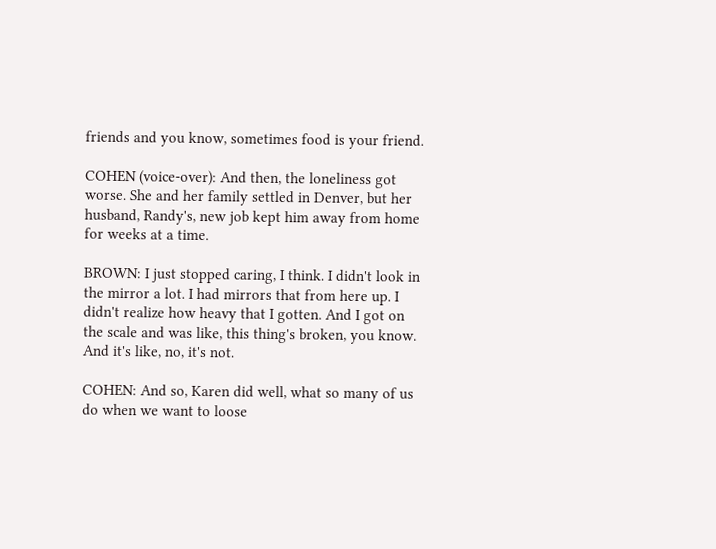friends and you know, sometimes food is your friend.

COHEN (voice-over): And then, the loneliness got worse. She and her family settled in Denver, but her husband, Randy's, new job kept him away from home for weeks at a time.

BROWN: I just stopped caring, I think. I didn't look in the mirror a lot. I had mirrors that from here up. I didn't realize how heavy that I gotten. And I got on the scale and was like, this thing's broken, you know. And it's like, no, it's not.

COHEN: And so, Karen did well, what so many of us do when we want to loose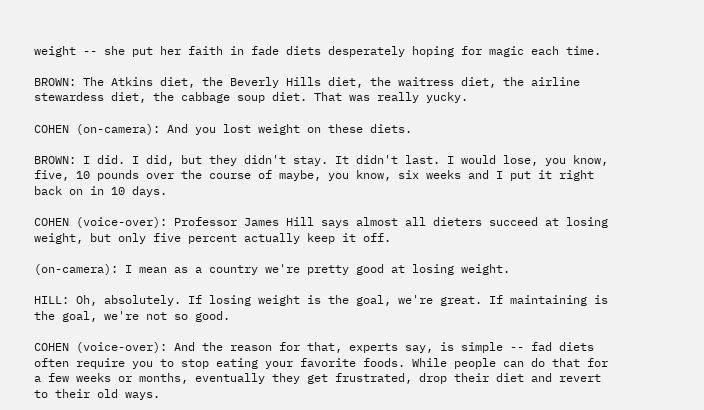weight -- she put her faith in fade diets desperately hoping for magic each time.

BROWN: The Atkins diet, the Beverly Hills diet, the waitress diet, the airline stewardess diet, the cabbage soup diet. That was really yucky.

COHEN (on-camera): And you lost weight on these diets.

BROWN: I did. I did, but they didn't stay. It didn't last. I would lose, you know, five, 10 pounds over the course of maybe, you know, six weeks and I put it right back on in 10 days.

COHEN (voice-over): Professor James Hill says almost all dieters succeed at losing weight, but only five percent actually keep it off.

(on-camera): I mean as a country we're pretty good at losing weight.

HILL: Oh, absolutely. If losing weight is the goal, we're great. If maintaining is the goal, we're not so good.

COHEN (voice-over): And the reason for that, experts say, is simple -- fad diets often require you to stop eating your favorite foods. While people can do that for a few weeks or months, eventually they get frustrated, drop their diet and revert to their old ways.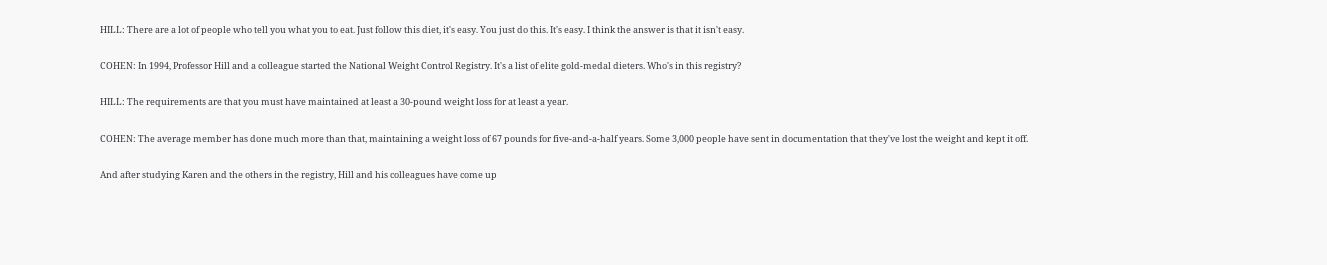HILL: There are a lot of people who tell you what you to eat. Just follow this diet, it's easy. You just do this. It's easy. I think the answer is that it isn't easy.

COHEN: In 1994, Professor Hill and a colleague started the National Weight Control Registry. It's a list of elite gold-medal dieters. Who's in this registry?

HILL: The requirements are that you must have maintained at least a 30-pound weight loss for at least a year.

COHEN: The average member has done much more than that, maintaining a weight loss of 67 pounds for five-and-a-half years. Some 3,000 people have sent in documentation that they've lost the weight and kept it off.

And after studying Karen and the others in the registry, Hill and his colleagues have come up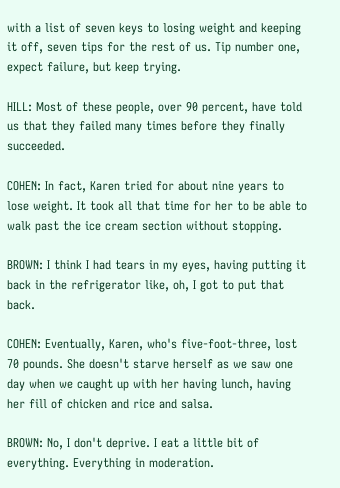with a list of seven keys to losing weight and keeping it off, seven tips for the rest of us. Tip number one, expect failure, but keep trying.

HILL: Most of these people, over 90 percent, have told us that they failed many times before they finally succeeded.

COHEN: In fact, Karen tried for about nine years to lose weight. It took all that time for her to be able to walk past the ice cream section without stopping.

BROWN: I think I had tears in my eyes, having putting it back in the refrigerator like, oh, I got to put that back.

COHEN: Eventually, Karen, who's five-foot-three, lost 70 pounds. She doesn't starve herself as we saw one day when we caught up with her having lunch, having her fill of chicken and rice and salsa.

BROWN: No, I don't deprive. I eat a little bit of everything. Everything in moderation.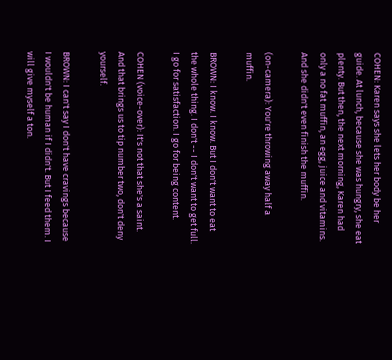COHEN: Karen says she lets her body be her guide. At lunch, because she was hungry, she eat plenty. But then, the next morning, Karen had only a no fat muffin, an egg, juice and vitamins. And she didn't even finish the muffin.

(on-camera): You're throwing away half a muffin.

BROWN: I know. I know. But I don't want to eat the whole thing. I don't -- I don't want to get full. I go for satisfaction. I go for being content.

COHEN (voice-over): It's not that she's a saint. And that brings us to tip number two, don't deny yourself.

BROWN: I can't say I don't have cravings because I wouldn't be human if I didn't. But I feed them. I will give myself a ton.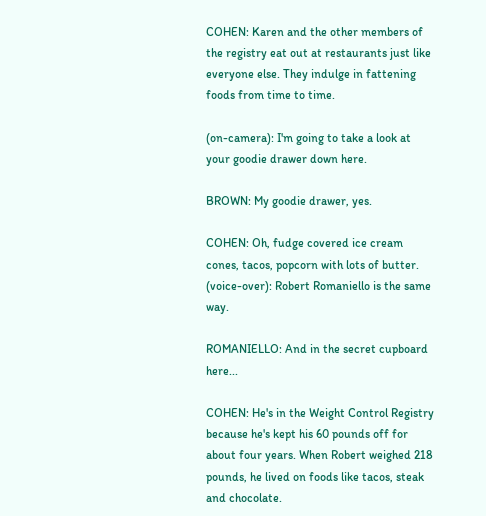COHEN: Karen and the other members of the registry eat out at restaurants just like everyone else. They indulge in fattening foods from time to time.

(on-camera): I'm going to take a look at your goodie drawer down here.

BROWN: My goodie drawer, yes.

COHEN: Oh, fudge covered ice cream cones, tacos, popcorn with lots of butter. (voice-over): Robert Romaniello is the same way.

ROMANIELLO: And in the secret cupboard here...

COHEN: He's in the Weight Control Registry because he's kept his 60 pounds off for about four years. When Robert weighed 218 pounds, he lived on foods like tacos, steak and chocolate.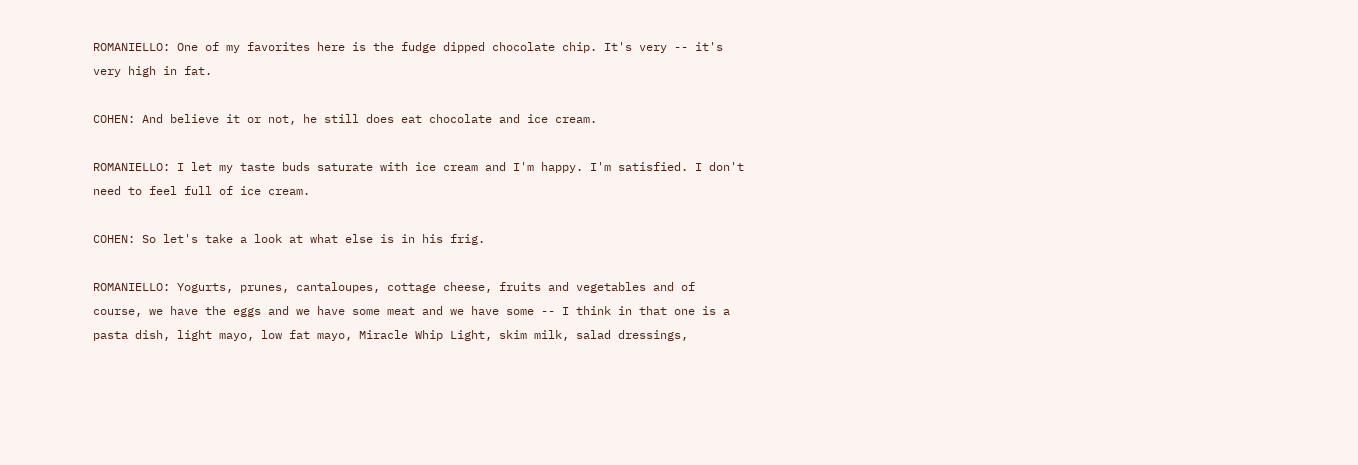ROMANIELLO: One of my favorites here is the fudge dipped chocolate chip. It's very -- it's very high in fat.

COHEN: And believe it or not, he still does eat chocolate and ice cream.

ROMANIELLO: I let my taste buds saturate with ice cream and I'm happy. I'm satisfied. I don't need to feel full of ice cream.

COHEN: So let's take a look at what else is in his frig.

ROMANIELLO: Yogurts, prunes, cantaloupes, cottage cheese, fruits and vegetables and of course, we have the eggs and we have some meat and we have some -- I think in that one is a pasta dish, light mayo, low fat mayo, Miracle Whip Light, skim milk, salad dressings,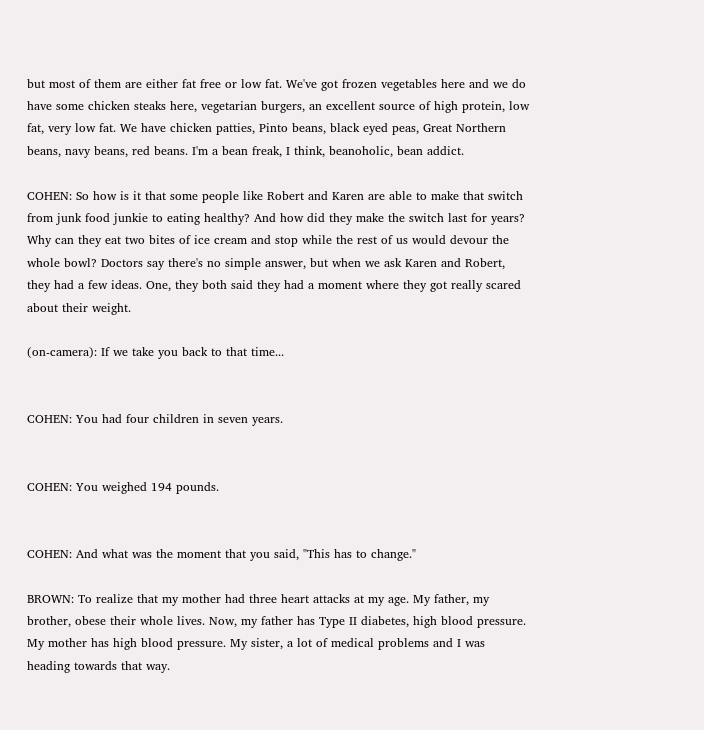but most of them are either fat free or low fat. We've got frozen vegetables here and we do have some chicken steaks here, vegetarian burgers, an excellent source of high protein, low fat, very low fat. We have chicken patties, Pinto beans, black eyed peas, Great Northern beans, navy beans, red beans. I'm a bean freak, I think, beanoholic, bean addict.

COHEN: So how is it that some people like Robert and Karen are able to make that switch from junk food junkie to eating healthy? And how did they make the switch last for years? Why can they eat two bites of ice cream and stop while the rest of us would devour the whole bowl? Doctors say there's no simple answer, but when we ask Karen and Robert, they had a few ideas. One, they both said they had a moment where they got really scared about their weight.

(on-camera): If we take you back to that time...


COHEN: You had four children in seven years.


COHEN: You weighed 194 pounds.


COHEN: And what was the moment that you said, "This has to change."

BROWN: To realize that my mother had three heart attacks at my age. My father, my brother, obese their whole lives. Now, my father has Type II diabetes, high blood pressure. My mother has high blood pressure. My sister, a lot of medical problems and I was heading towards that way.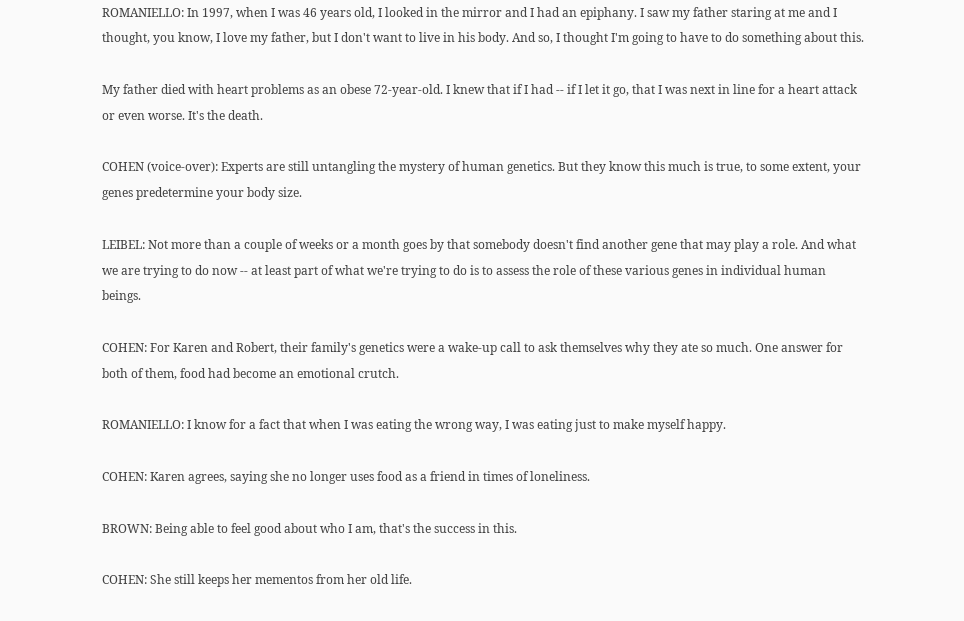ROMANIELLO: In 1997, when I was 46 years old, I looked in the mirror and I had an epiphany. I saw my father staring at me and I thought, you know, I love my father, but I don't want to live in his body. And so, I thought I'm going to have to do something about this.

My father died with heart problems as an obese 72-year-old. I knew that if I had -- if I let it go, that I was next in line for a heart attack or even worse. It's the death.

COHEN (voice-over): Experts are still untangling the mystery of human genetics. But they know this much is true, to some extent, your genes predetermine your body size.

LEIBEL: Not more than a couple of weeks or a month goes by that somebody doesn't find another gene that may play a role. And what we are trying to do now -- at least part of what we're trying to do is to assess the role of these various genes in individual human beings.

COHEN: For Karen and Robert, their family's genetics were a wake-up call to ask themselves why they ate so much. One answer for both of them, food had become an emotional crutch.

ROMANIELLO: I know for a fact that when I was eating the wrong way, I was eating just to make myself happy.

COHEN: Karen agrees, saying she no longer uses food as a friend in times of loneliness.

BROWN: Being able to feel good about who I am, that's the success in this.

COHEN: She still keeps her mementos from her old life.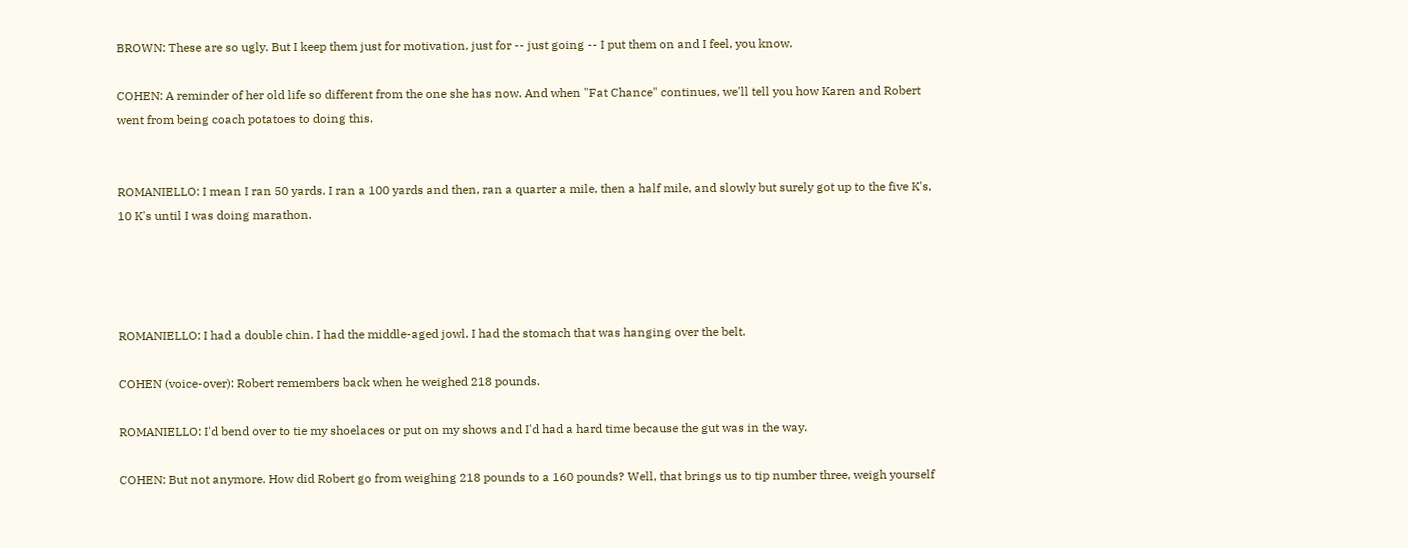BROWN: These are so ugly. But I keep them just for motivation, just for -- just going -- I put them on and I feel, you know.

COHEN: A reminder of her old life so different from the one she has now. And when "Fat Chance" continues, we'll tell you how Karen and Robert went from being coach potatoes to doing this.


ROMANIELLO: I mean I ran 50 yards. I ran a 100 yards and then, ran a quarter a mile, then a half mile, and slowly but surely got up to the five K's, 10 K's until I was doing marathon.




ROMANIELLO: I had a double chin. I had the middle-aged jowl. I had the stomach that was hanging over the belt.

COHEN (voice-over): Robert remembers back when he weighed 218 pounds.

ROMANIELLO: I'd bend over to tie my shoelaces or put on my shows and I'd had a hard time because the gut was in the way.

COHEN: But not anymore. How did Robert go from weighing 218 pounds to a 160 pounds? Well, that brings us to tip number three, weigh yourself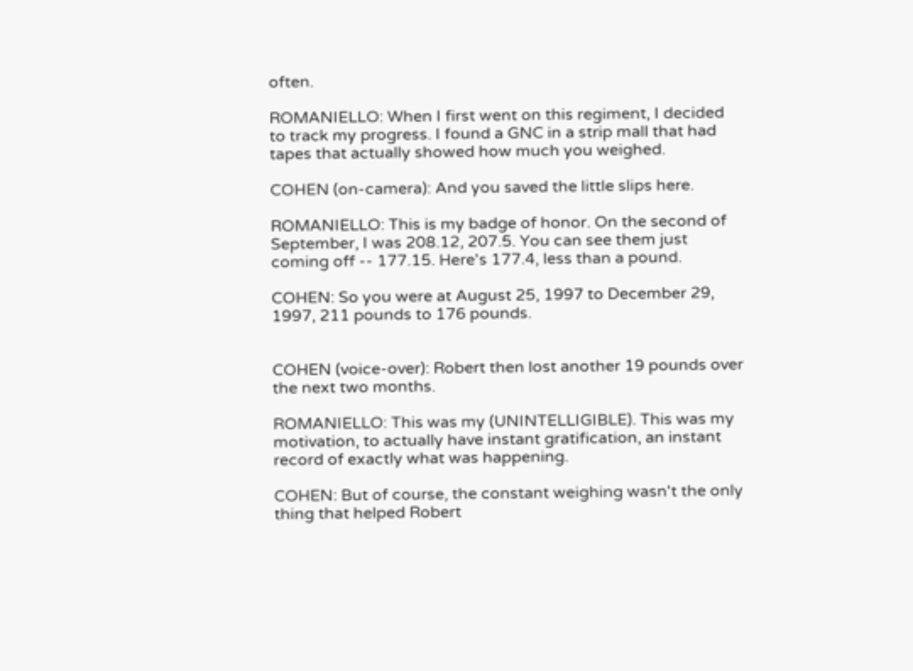often.

ROMANIELLO: When I first went on this regiment, I decided to track my progress. I found a GNC in a strip mall that had tapes that actually showed how much you weighed.

COHEN (on-camera): And you saved the little slips here.

ROMANIELLO: This is my badge of honor. On the second of September, I was 208.12, 207.5. You can see them just coming off -- 177.15. Here's 177.4, less than a pound.

COHEN: So you were at August 25, 1997 to December 29, 1997, 211 pounds to 176 pounds.


COHEN (voice-over): Robert then lost another 19 pounds over the next two months.

ROMANIELLO: This was my (UNINTELLIGIBLE). This was my motivation, to actually have instant gratification, an instant record of exactly what was happening.

COHEN: But of course, the constant weighing wasn't the only thing that helped Robert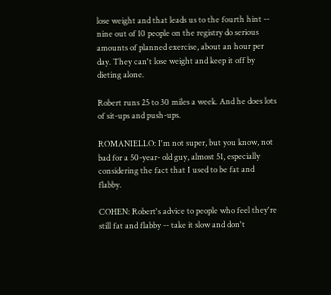lose weight and that leads us to the fourth hint -- nine out of 10 people on the registry do serious amounts of planned exercise, about an hour per day. They can't lose weight and keep it off by dieting alone.

Robert runs 25 to 30 miles a week. And he does lots of sit-ups and push-ups.

ROMANIELLO: I'm not super, but you know, not bad for a 50-year- old guy, almost 51, especially considering the fact that I used to be fat and flabby.

COHEN: Robert's advice to people who feel they're still fat and flabby -- take it slow and don't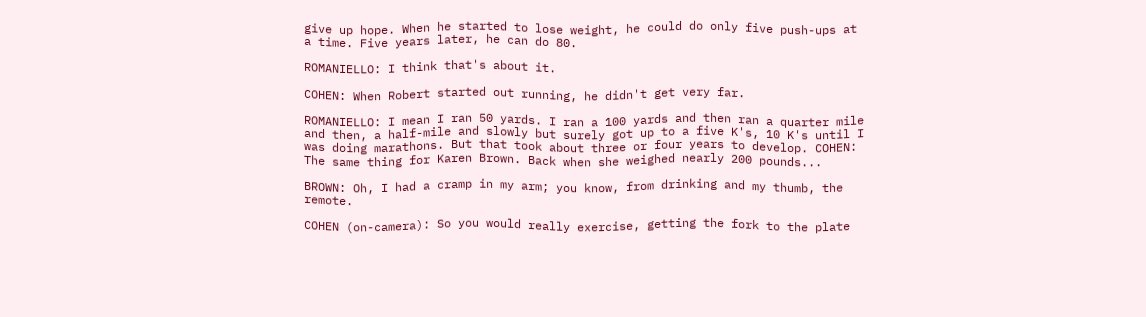give up hope. When he started to lose weight, he could do only five push-ups at a time. Five years later, he can do 80.

ROMANIELLO: I think that's about it.

COHEN: When Robert started out running, he didn't get very far.

ROMANIELLO: I mean I ran 50 yards. I ran a 100 yards and then ran a quarter mile and then, a half-mile and slowly but surely got up to a five K's, 10 K's until I was doing marathons. But that took about three or four years to develop. COHEN: The same thing for Karen Brown. Back when she weighed nearly 200 pounds...

BROWN: Oh, I had a cramp in my arm; you know, from drinking and my thumb, the remote.

COHEN (on-camera): So you would really exercise, getting the fork to the plate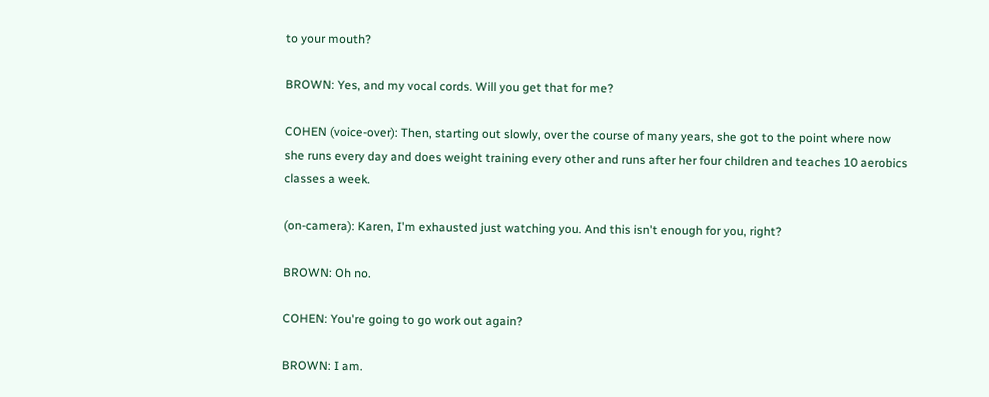to your mouth?

BROWN: Yes, and my vocal cords. Will you get that for me?

COHEN (voice-over): Then, starting out slowly, over the course of many years, she got to the point where now she runs every day and does weight training every other and runs after her four children and teaches 10 aerobics classes a week.

(on-camera): Karen, I'm exhausted just watching you. And this isn't enough for you, right?

BROWN: Oh no.

COHEN: You're going to go work out again?

BROWN: I am.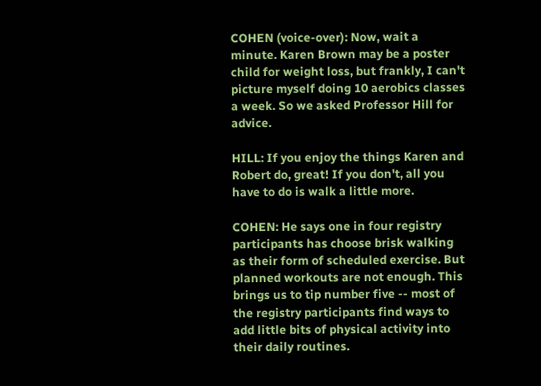COHEN (voice-over): Now, wait a minute. Karen Brown may be a poster child for weight loss, but frankly, I can't picture myself doing 10 aerobics classes a week. So we asked Professor Hill for advice.

HILL: If you enjoy the things Karen and Robert do, great! If you don't, all you have to do is walk a little more.

COHEN: He says one in four registry participants has choose brisk walking as their form of scheduled exercise. But planned workouts are not enough. This brings us to tip number five -- most of the registry participants find ways to add little bits of physical activity into their daily routines.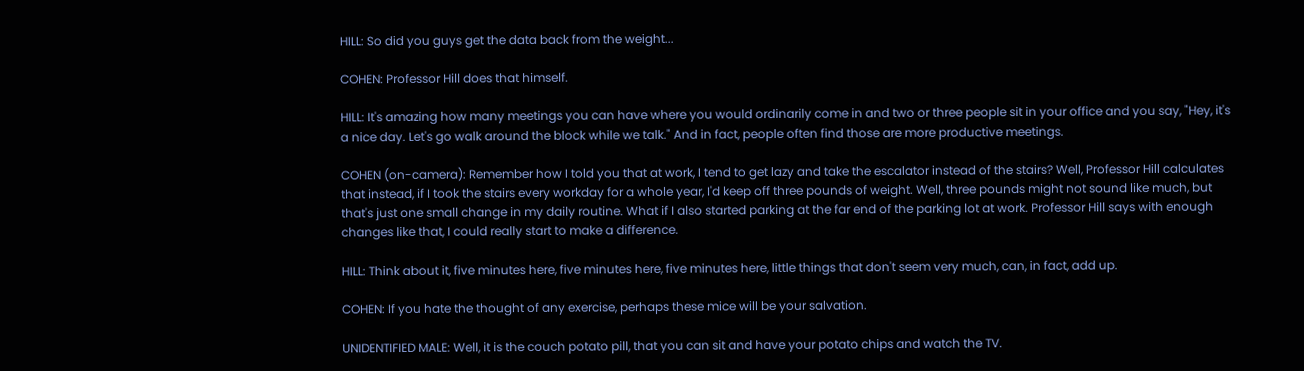HILL: So did you guys get the data back from the weight...

COHEN: Professor Hill does that himself.

HILL: It's amazing how many meetings you can have where you would ordinarily come in and two or three people sit in your office and you say, "Hey, it's a nice day. Let's go walk around the block while we talk." And in fact, people often find those are more productive meetings.

COHEN (on-camera): Remember how I told you that at work, I tend to get lazy and take the escalator instead of the stairs? Well, Professor Hill calculates that instead, if I took the stairs every workday for a whole year, I'd keep off three pounds of weight. Well, three pounds might not sound like much, but that's just one small change in my daily routine. What if I also started parking at the far end of the parking lot at work. Professor Hill says with enough changes like that, I could really start to make a difference.

HILL: Think about it, five minutes here, five minutes here, five minutes here, little things that don't seem very much, can, in fact, add up.

COHEN: If you hate the thought of any exercise, perhaps these mice will be your salvation.

UNIDENTIFIED MALE: Well, it is the couch potato pill, that you can sit and have your potato chips and watch the TV.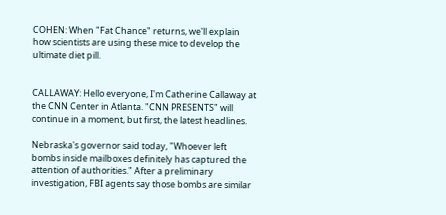COHEN: When "Fat Chance" returns, we'll explain how scientists are using these mice to develop the ultimate diet pill.


CALLAWAY: Hello everyone, I'm Catherine Callaway at the CNN Center in Atlanta. "CNN PRESENTS" will continue in a moment, but first, the latest headlines.

Nebraska's governor said today, "Whoever left bombs inside mailboxes definitely has captured the attention of authorities." After a preliminary investigation, FBI agents say those bombs are similar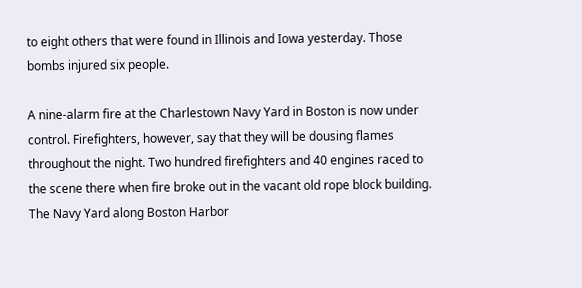to eight others that were found in Illinois and Iowa yesterday. Those bombs injured six people.

A nine-alarm fire at the Charlestown Navy Yard in Boston is now under control. Firefighters, however, say that they will be dousing flames throughout the night. Two hundred firefighters and 40 engines raced to the scene there when fire broke out in the vacant old rope block building. The Navy Yard along Boston Harbor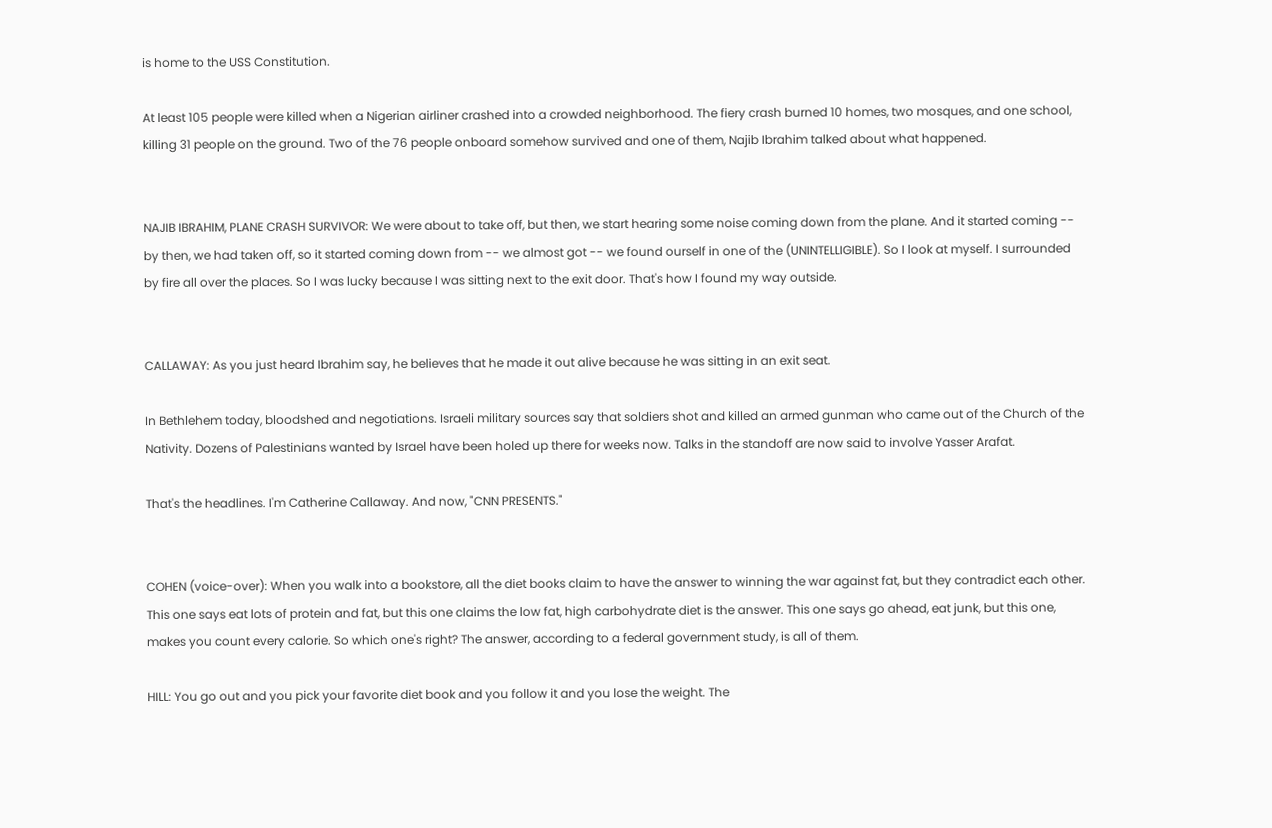is home to the USS Constitution.

At least 105 people were killed when a Nigerian airliner crashed into a crowded neighborhood. The fiery crash burned 10 homes, two mosques, and one school, killing 31 people on the ground. Two of the 76 people onboard somehow survived and one of them, Najib Ibrahim talked about what happened.


NAJIB IBRAHIM, PLANE CRASH SURVIVOR: We were about to take off, but then, we start hearing some noise coming down from the plane. And it started coming -- by then, we had taken off, so it started coming down from -- we almost got -- we found ourself in one of the (UNINTELLIGIBLE). So I look at myself. I surrounded by fire all over the places. So I was lucky because I was sitting next to the exit door. That's how I found my way outside.


CALLAWAY: As you just heard Ibrahim say, he believes that he made it out alive because he was sitting in an exit seat.

In Bethlehem today, bloodshed and negotiations. Israeli military sources say that soldiers shot and killed an armed gunman who came out of the Church of the Nativity. Dozens of Palestinians wanted by Israel have been holed up there for weeks now. Talks in the standoff are now said to involve Yasser Arafat.

That's the headlines. I'm Catherine Callaway. And now, "CNN PRESENTS."


COHEN (voice-over): When you walk into a bookstore, all the diet books claim to have the answer to winning the war against fat, but they contradict each other. This one says eat lots of protein and fat, but this one claims the low fat, high carbohydrate diet is the answer. This one says go ahead, eat junk, but this one, makes you count every calorie. So which one's right? The answer, according to a federal government study, is all of them.

HILL: You go out and you pick your favorite diet book and you follow it and you lose the weight. The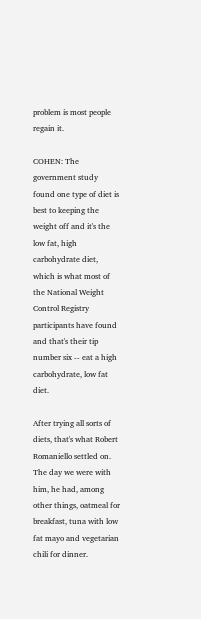problem is most people regain it.

COHEN: The government study found one type of diet is best to keeping the weight off and it's the low fat, high carbohydrate diet, which is what most of the National Weight Control Registry participants have found and that's their tip number six -- eat a high carbohydrate, low fat diet.

After trying all sorts of diets, that's what Robert Romaniello settled on. The day we were with him, he had, among other things, oatmeal for breakfast, tuna with low fat mayo and vegetarian chili for dinner.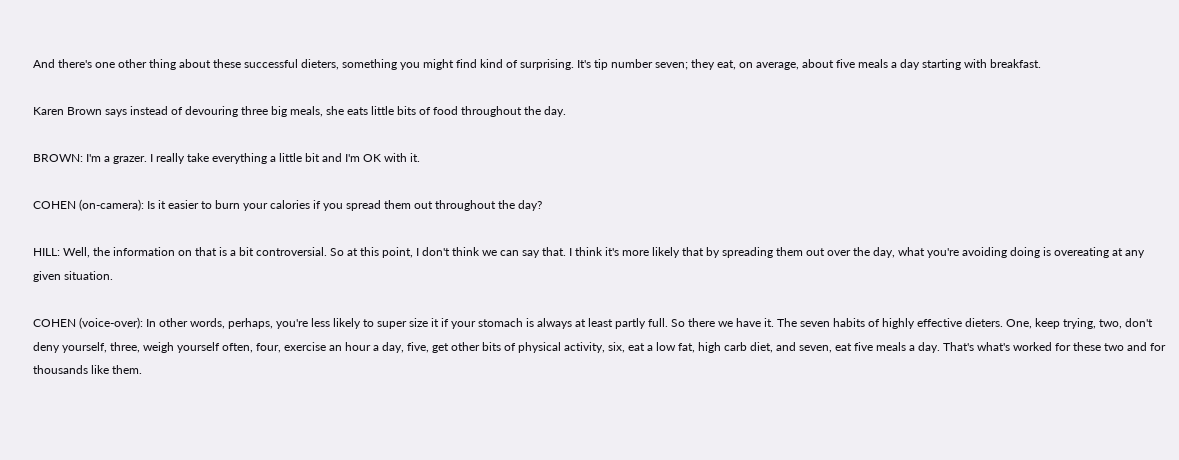And there's one other thing about these successful dieters, something you might find kind of surprising. It's tip number seven; they eat, on average, about five meals a day starting with breakfast.

Karen Brown says instead of devouring three big meals, she eats little bits of food throughout the day.

BROWN: I'm a grazer. I really take everything a little bit and I'm OK with it.

COHEN (on-camera): Is it easier to burn your calories if you spread them out throughout the day?

HILL: Well, the information on that is a bit controversial. So at this point, I don't think we can say that. I think it's more likely that by spreading them out over the day, what you're avoiding doing is overeating at any given situation.

COHEN (voice-over): In other words, perhaps, you're less likely to super size it if your stomach is always at least partly full. So there we have it. The seven habits of highly effective dieters. One, keep trying, two, don't deny yourself, three, weigh yourself often, four, exercise an hour a day, five, get other bits of physical activity, six, eat a low fat, high carb diet, and seven, eat five meals a day. That's what's worked for these two and for thousands like them.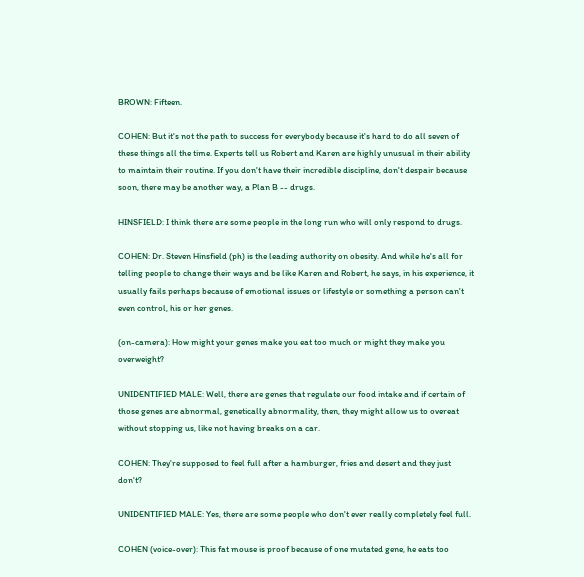BROWN: Fifteen.

COHEN: But it's not the path to success for everybody because it's hard to do all seven of these things all the time. Experts tell us Robert and Karen are highly unusual in their ability to maintain their routine. If you don't have their incredible discipline, don't despair because soon, there may be another way, a Plan B -- drugs.

HINSFIELD: I think there are some people in the long run who will only respond to drugs.

COHEN: Dr. Steven Hinsfield (ph) is the leading authority on obesity. And while he's all for telling people to change their ways and be like Karen and Robert, he says, in his experience, it usually fails perhaps because of emotional issues or lifestyle or something a person can't even control, his or her genes.

(on-camera): How might your genes make you eat too much or might they make you overweight?

UNIDENTIFIED MALE: Well, there are genes that regulate our food intake and if certain of those genes are abnormal, genetically abnormality, then, they might allow us to overeat without stopping us, like not having breaks on a car.

COHEN: They're supposed to feel full after a hamburger, fries and desert and they just don't?

UNIDENTIFIED MALE: Yes, there are some people who don't ever really completely feel full.

COHEN (voice-over): This fat mouse is proof because of one mutated gene, he eats too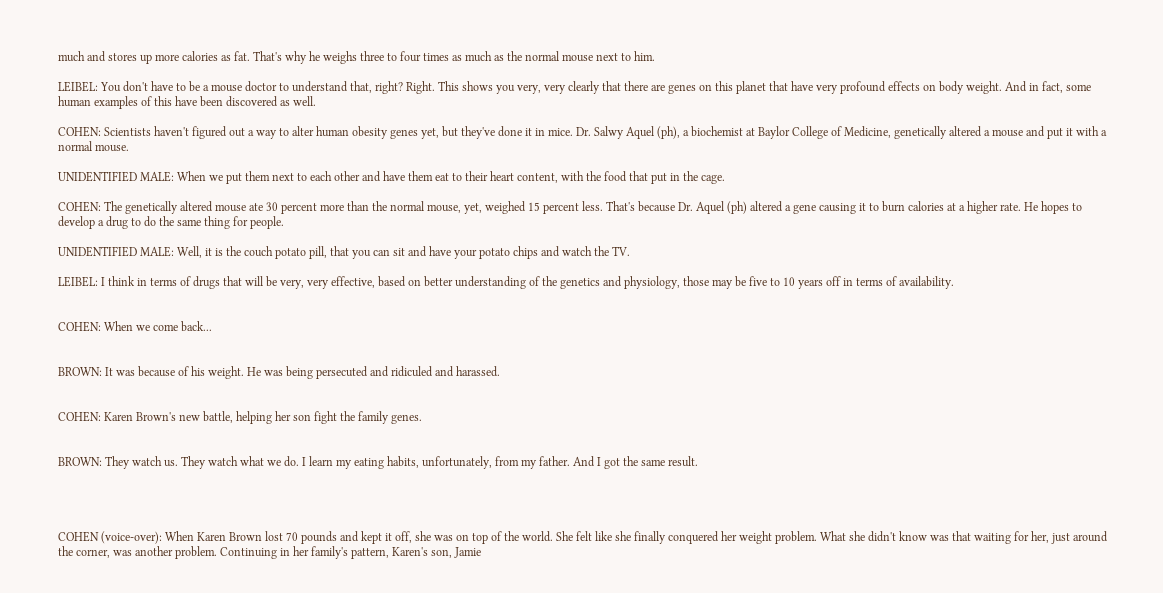much and stores up more calories as fat. That's why he weighs three to four times as much as the normal mouse next to him.

LEIBEL: You don't have to be a mouse doctor to understand that, right? Right. This shows you very, very clearly that there are genes on this planet that have very profound effects on body weight. And in fact, some human examples of this have been discovered as well.

COHEN: Scientists haven't figured out a way to alter human obesity genes yet, but they've done it in mice. Dr. Salwy Aquel (ph), a biochemist at Baylor College of Medicine, genetically altered a mouse and put it with a normal mouse.

UNIDENTIFIED MALE: When we put them next to each other and have them eat to their heart content, with the food that put in the cage.

COHEN: The genetically altered mouse ate 30 percent more than the normal mouse, yet, weighed 15 percent less. That's because Dr. Aquel (ph) altered a gene causing it to burn calories at a higher rate. He hopes to develop a drug to do the same thing for people.

UNIDENTIFIED MALE: Well, it is the couch potato pill, that you can sit and have your potato chips and watch the TV.

LEIBEL: I think in terms of drugs that will be very, very effective, based on better understanding of the genetics and physiology, those may be five to 10 years off in terms of availability.


COHEN: When we come back...


BROWN: It was because of his weight. He was being persecuted and ridiculed and harassed.


COHEN: Karen Brown's new battle, helping her son fight the family genes.


BROWN: They watch us. They watch what we do. I learn my eating habits, unfortunately, from my father. And I got the same result.




COHEN (voice-over): When Karen Brown lost 70 pounds and kept it off, she was on top of the world. She felt like she finally conquered her weight problem. What she didn't know was that waiting for her, just around the corner, was another problem. Continuing in her family's pattern, Karen's son, Jamie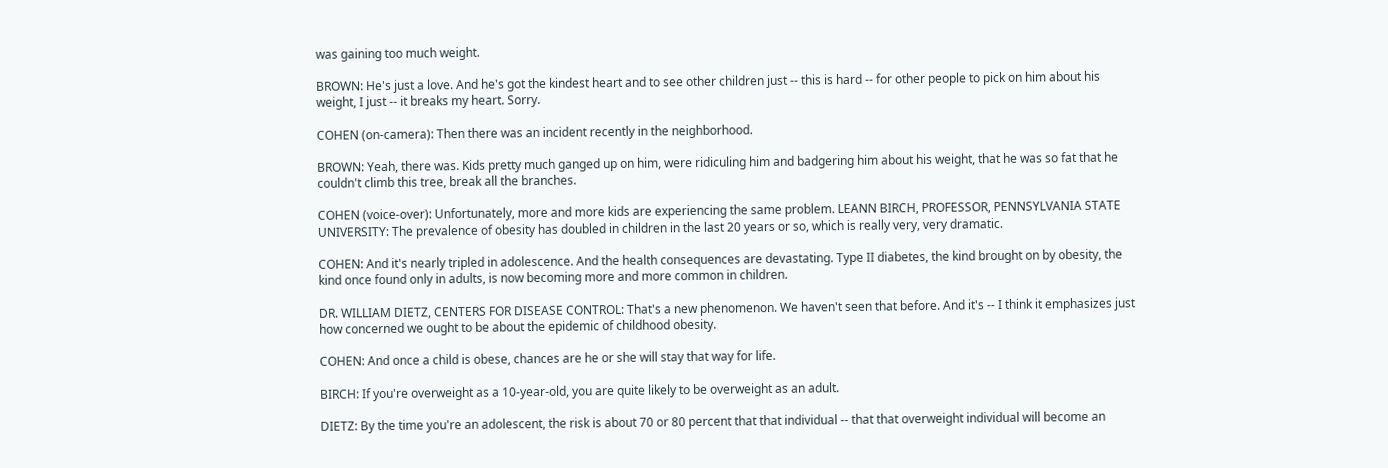was gaining too much weight.

BROWN: He's just a love. And he's got the kindest heart and to see other children just -- this is hard -- for other people to pick on him about his weight, I just -- it breaks my heart. Sorry.

COHEN (on-camera): Then there was an incident recently in the neighborhood.

BROWN: Yeah, there was. Kids pretty much ganged up on him, were ridiculing him and badgering him about his weight, that he was so fat that he couldn't climb this tree, break all the branches.

COHEN (voice-over): Unfortunately, more and more kids are experiencing the same problem. LEANN BIRCH, PROFESSOR, PENNSYLVANIA STATE UNIVERSITY: The prevalence of obesity has doubled in children in the last 20 years or so, which is really very, very dramatic.

COHEN: And it's nearly tripled in adolescence. And the health consequences are devastating. Type II diabetes, the kind brought on by obesity, the kind once found only in adults, is now becoming more and more common in children.

DR. WILLIAM DIETZ, CENTERS FOR DISEASE CONTROL: That's a new phenomenon. We haven't seen that before. And it's -- I think it emphasizes just how concerned we ought to be about the epidemic of childhood obesity.

COHEN: And once a child is obese, chances are he or she will stay that way for life.

BIRCH: If you're overweight as a 10-year-old, you are quite likely to be overweight as an adult.

DIETZ: By the time you're an adolescent, the risk is about 70 or 80 percent that that individual -- that that overweight individual will become an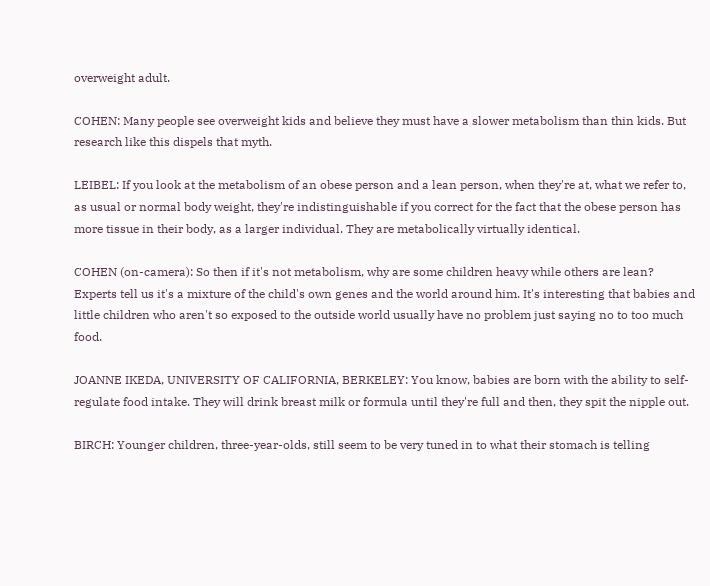overweight adult.

COHEN: Many people see overweight kids and believe they must have a slower metabolism than thin kids. But research like this dispels that myth.

LEIBEL: If you look at the metabolism of an obese person and a lean person, when they're at, what we refer to, as usual or normal body weight, they're indistinguishable if you correct for the fact that the obese person has more tissue in their body, as a larger individual. They are metabolically virtually identical.

COHEN (on-camera): So then if it's not metabolism, why are some children heavy while others are lean? Experts tell us it's a mixture of the child's own genes and the world around him. It's interesting that babies and little children who aren't so exposed to the outside world usually have no problem just saying no to too much food.

JOANNE IKEDA, UNIVERSITY OF CALIFORNIA, BERKELEY: You know, babies are born with the ability to self-regulate food intake. They will drink breast milk or formula until they're full and then, they spit the nipple out.

BIRCH: Younger children, three-year-olds, still seem to be very tuned in to what their stomach is telling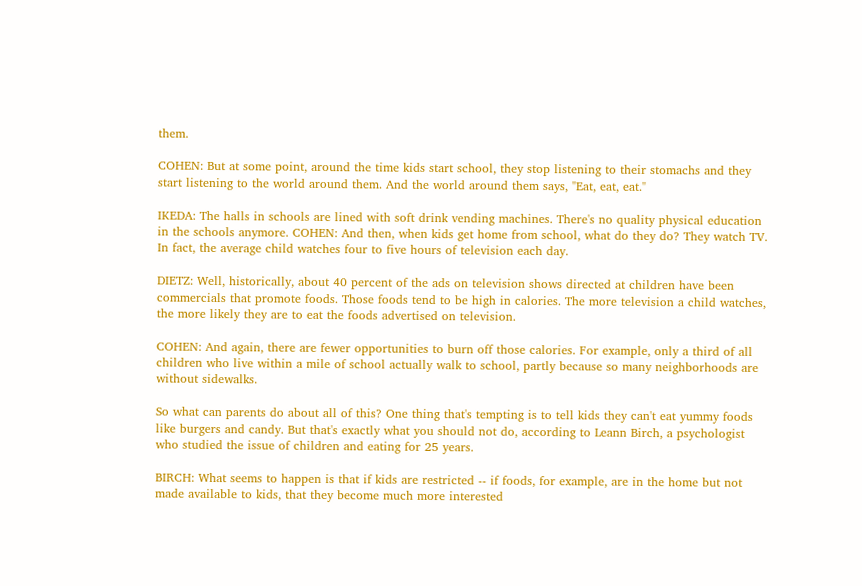them.

COHEN: But at some point, around the time kids start school, they stop listening to their stomachs and they start listening to the world around them. And the world around them says, "Eat, eat, eat."

IKEDA: The halls in schools are lined with soft drink vending machines. There's no quality physical education in the schools anymore. COHEN: And then, when kids get home from school, what do they do? They watch TV. In fact, the average child watches four to five hours of television each day.

DIETZ: Well, historically, about 40 percent of the ads on television shows directed at children have been commercials that promote foods. Those foods tend to be high in calories. The more television a child watches, the more likely they are to eat the foods advertised on television.

COHEN: And again, there are fewer opportunities to burn off those calories. For example, only a third of all children who live within a mile of school actually walk to school, partly because so many neighborhoods are without sidewalks.

So what can parents do about all of this? One thing that's tempting is to tell kids they can't eat yummy foods like burgers and candy. But that's exactly what you should not do, according to Leann Birch, a psychologist who studied the issue of children and eating for 25 years.

BIRCH: What seems to happen is that if kids are restricted -- if foods, for example, are in the home but not made available to kids, that they become much more interested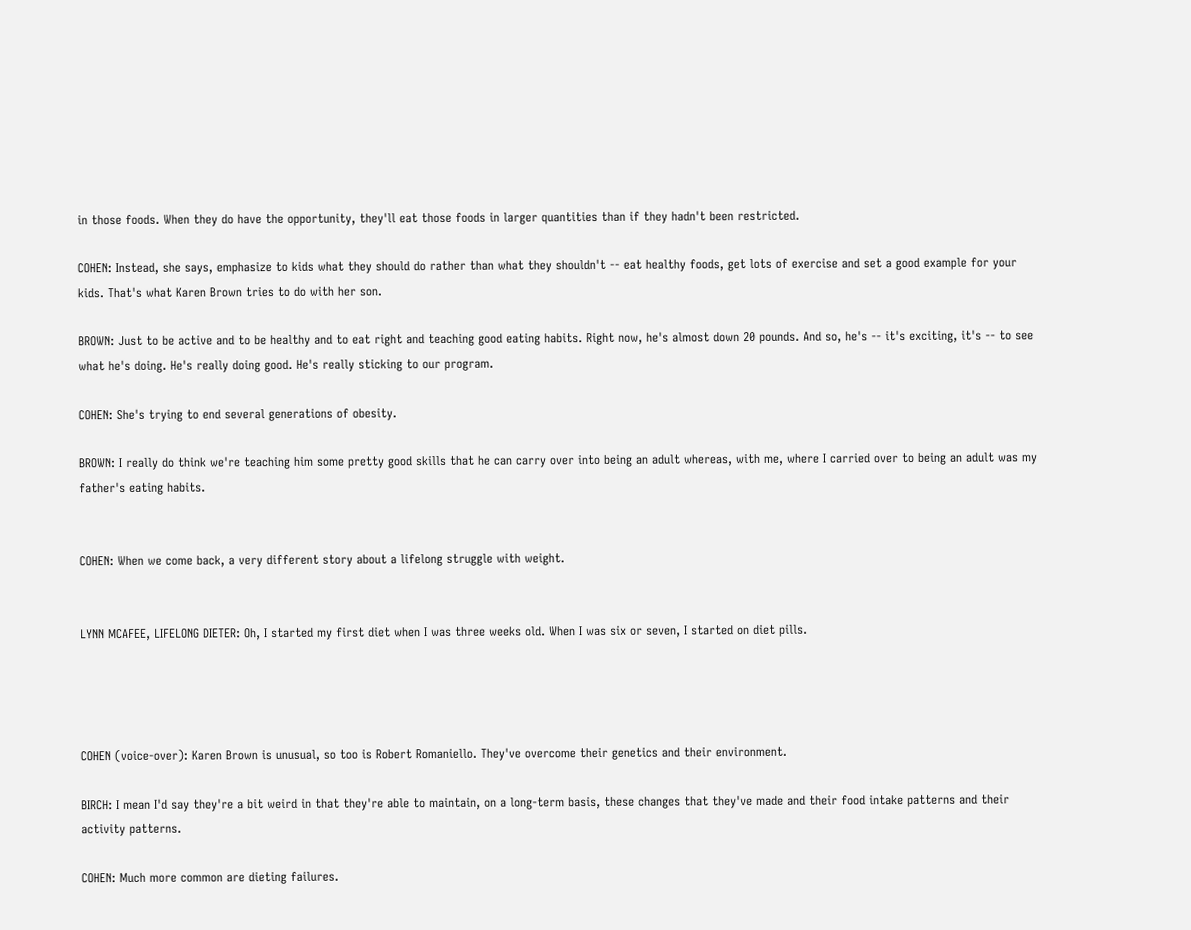in those foods. When they do have the opportunity, they'll eat those foods in larger quantities than if they hadn't been restricted.

COHEN: Instead, she says, emphasize to kids what they should do rather than what they shouldn't -- eat healthy foods, get lots of exercise and set a good example for your kids. That's what Karen Brown tries to do with her son.

BROWN: Just to be active and to be healthy and to eat right and teaching good eating habits. Right now, he's almost down 20 pounds. And so, he's -- it's exciting, it's -- to see what he's doing. He's really doing good. He's really sticking to our program.

COHEN: She's trying to end several generations of obesity.

BROWN: I really do think we're teaching him some pretty good skills that he can carry over into being an adult whereas, with me, where I carried over to being an adult was my father's eating habits.


COHEN: When we come back, a very different story about a lifelong struggle with weight.


LYNN MCAFEE, LIFELONG DIETER: Oh, I started my first diet when I was three weeks old. When I was six or seven, I started on diet pills.




COHEN (voice-over): Karen Brown is unusual, so too is Robert Romaniello. They've overcome their genetics and their environment.

BIRCH: I mean I'd say they're a bit weird in that they're able to maintain, on a long-term basis, these changes that they've made and their food intake patterns and their activity patterns.

COHEN: Much more common are dieting failures.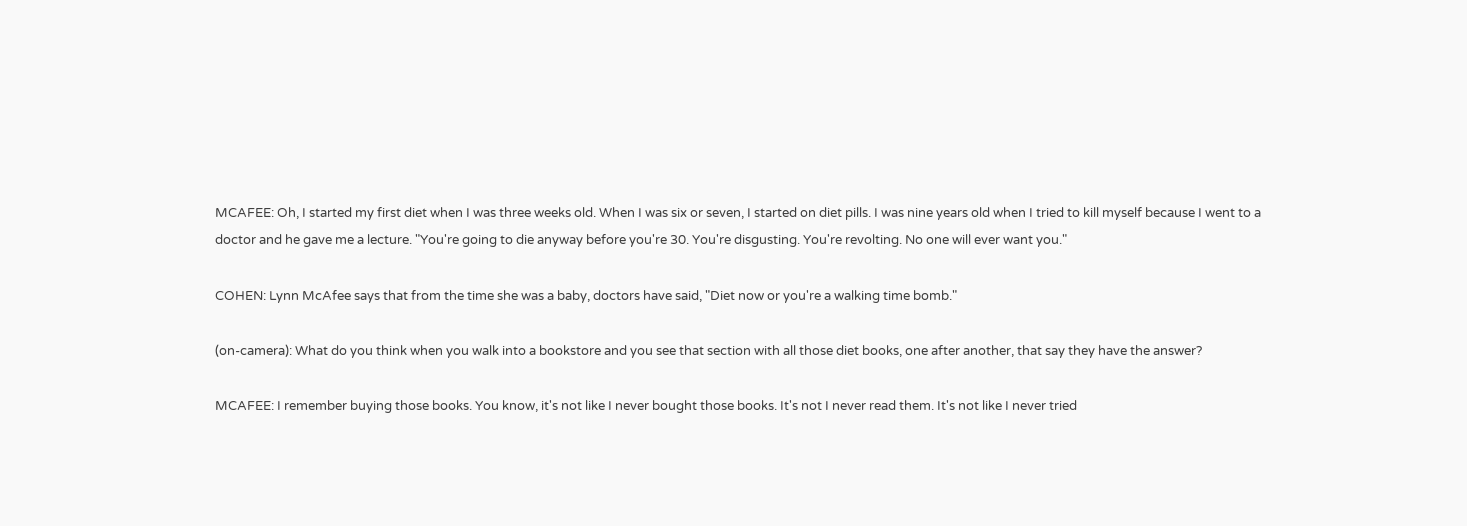MCAFEE: Oh, I started my first diet when I was three weeks old. When I was six or seven, I started on diet pills. I was nine years old when I tried to kill myself because I went to a doctor and he gave me a lecture. "You're going to die anyway before you're 30. You're disgusting. You're revolting. No one will ever want you."

COHEN: Lynn McAfee says that from the time she was a baby, doctors have said, "Diet now or you're a walking time bomb."

(on-camera): What do you think when you walk into a bookstore and you see that section with all those diet books, one after another, that say they have the answer?

MCAFEE: I remember buying those books. You know, it's not like I never bought those books. It's not I never read them. It's not like I never tried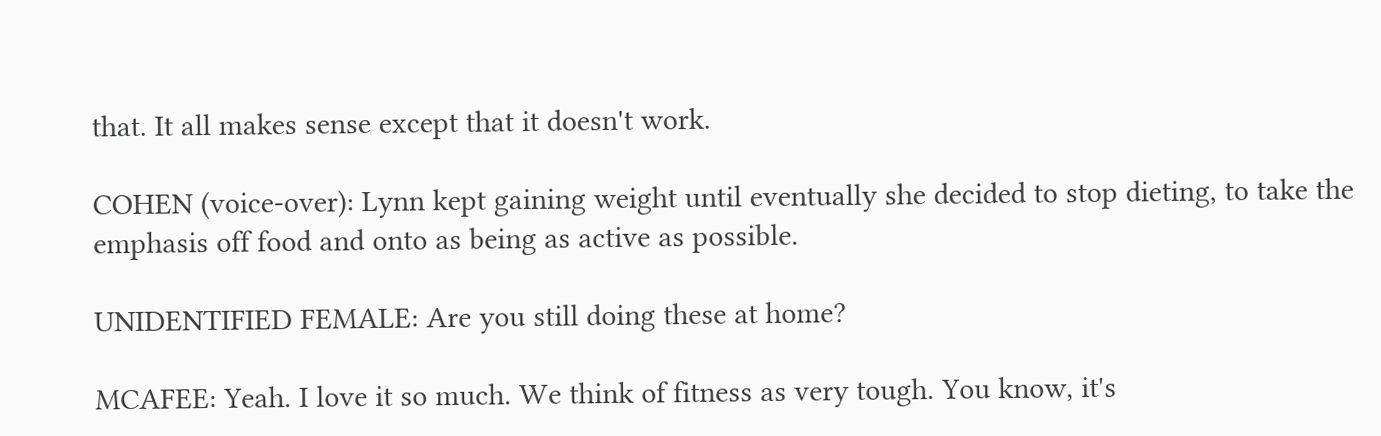that. It all makes sense except that it doesn't work.

COHEN (voice-over): Lynn kept gaining weight until eventually she decided to stop dieting, to take the emphasis off food and onto as being as active as possible.

UNIDENTIFIED FEMALE: Are you still doing these at home?

MCAFEE: Yeah. I love it so much. We think of fitness as very tough. You know, it's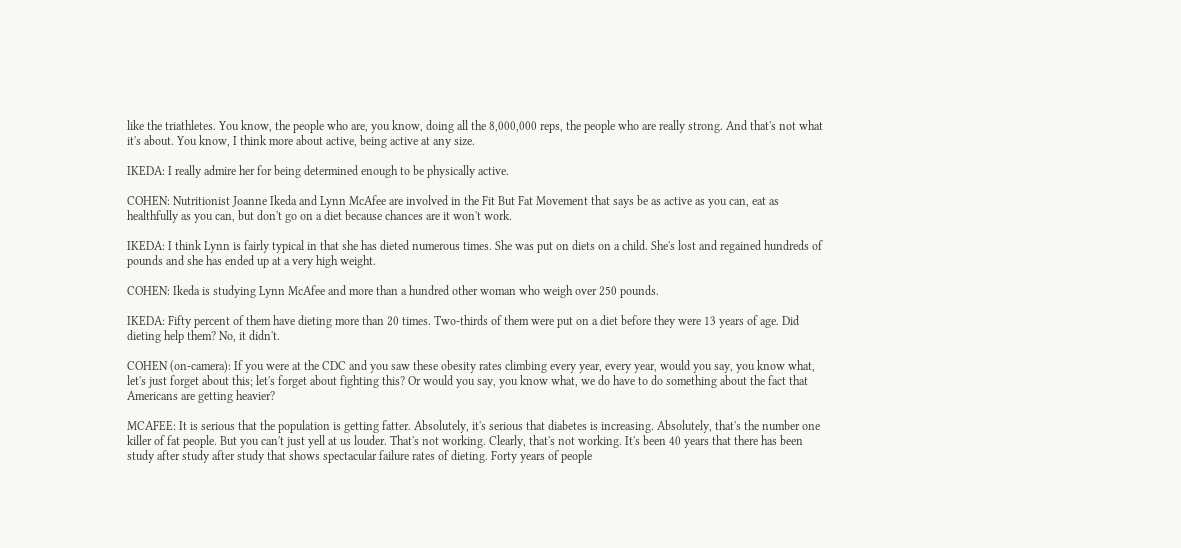like the triathletes. You know, the people who are, you know, doing all the 8,000,000 reps, the people who are really strong. And that's not what it's about. You know, I think more about active, being active at any size.

IKEDA: I really admire her for being determined enough to be physically active.

COHEN: Nutritionist Joanne Ikeda and Lynn McAfee are involved in the Fit But Fat Movement that says be as active as you can, eat as healthfully as you can, but don't go on a diet because chances are it won't work.

IKEDA: I think Lynn is fairly typical in that she has dieted numerous times. She was put on diets on a child. She's lost and regained hundreds of pounds and she has ended up at a very high weight.

COHEN: Ikeda is studying Lynn McAfee and more than a hundred other woman who weigh over 250 pounds.

IKEDA: Fifty percent of them have dieting more than 20 times. Two-thirds of them were put on a diet before they were 13 years of age. Did dieting help them? No, it didn't.

COHEN (on-camera): If you were at the CDC and you saw these obesity rates climbing every year, every year, would you say, you know what, let's just forget about this; let's forget about fighting this? Or would you say, you know what, we do have to do something about the fact that Americans are getting heavier?

MCAFEE: It is serious that the population is getting fatter. Absolutely, it's serious that diabetes is increasing. Absolutely, that's the number one killer of fat people. But you can't just yell at us louder. That's not working. Clearly, that's not working. It's been 40 years that there has been study after study after study that shows spectacular failure rates of dieting. Forty years of people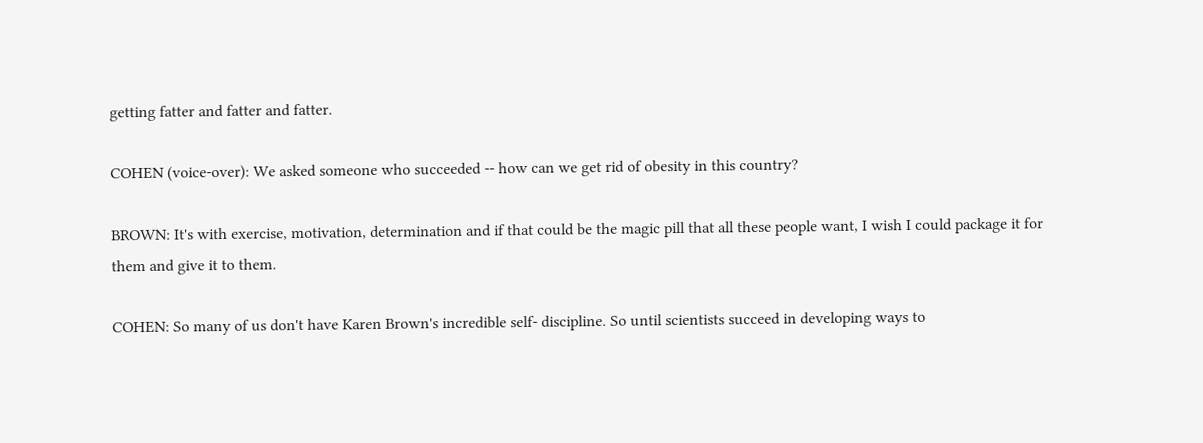getting fatter and fatter and fatter.

COHEN (voice-over): We asked someone who succeeded -- how can we get rid of obesity in this country?

BROWN: It's with exercise, motivation, determination and if that could be the magic pill that all these people want, I wish I could package it for them and give it to them.

COHEN: So many of us don't have Karen Brown's incredible self- discipline. So until scientists succeed in developing ways to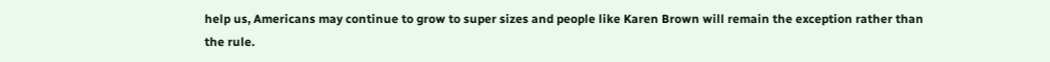help us, Americans may continue to grow to super sizes and people like Karen Brown will remain the exception rather than the rule.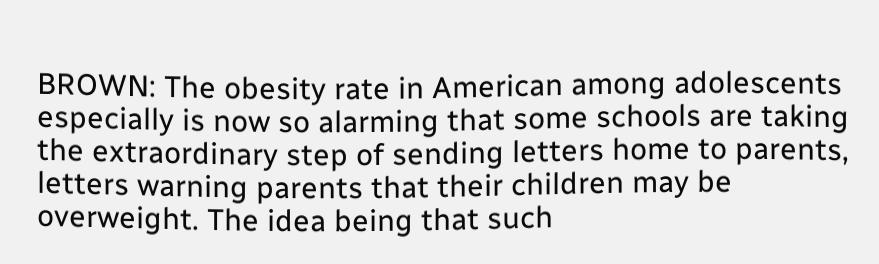BROWN: The obesity rate in American among adolescents especially is now so alarming that some schools are taking the extraordinary step of sending letters home to parents, letters warning parents that their children may be overweight. The idea being that such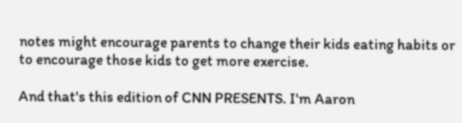notes might encourage parents to change their kids eating habits or to encourage those kids to get more exercise.

And that's this edition of CNN PRESENTS. I'm Aaron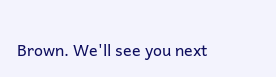Brown. We'll see you next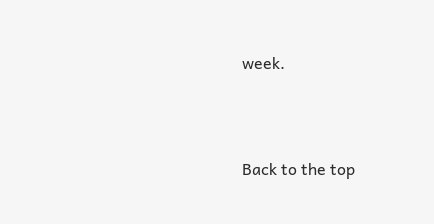week.




Back to the top